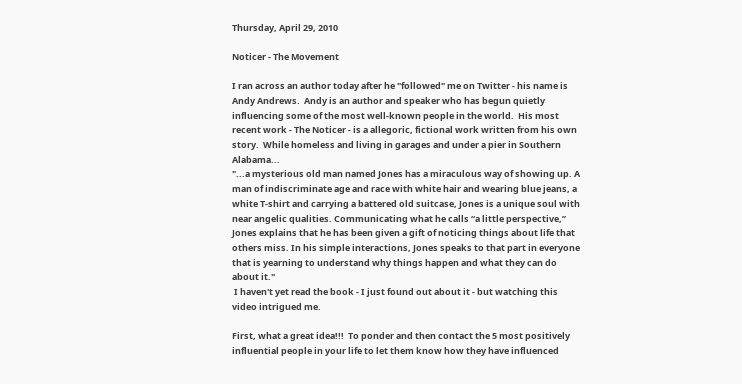Thursday, April 29, 2010

Noticer - The Movement

I ran across an author today after he "followed" me on Twitter - his name is Andy Andrews.  Andy is an author and speaker who has begun quietly influencing some of the most well-known people in the world.  His most recent work - The Noticer - is a allegoric, fictional work written from his own story.  While homeless and living in garages and under a pier in Southern Alabama...
"...a mysterious old man named Jones has a miraculous way of showing up. A man of indiscriminate age and race with white hair and wearing blue jeans, a white T-shirt and carrying a battered old suitcase, Jones is a unique soul with near angelic qualities. Communicating what he calls “a little perspective,” Jones explains that he has been given a gift of noticing things about life that others miss. In his simple interactions, Jones speaks to that part in everyone that is yearning to understand why things happen and what they can do about it."
 I haven't yet read the book - I just found out about it - but watching this video intrigued me.

First, what a great idea!!!  To ponder and then contact the 5 most positively influential people in your life to let them know how they have influenced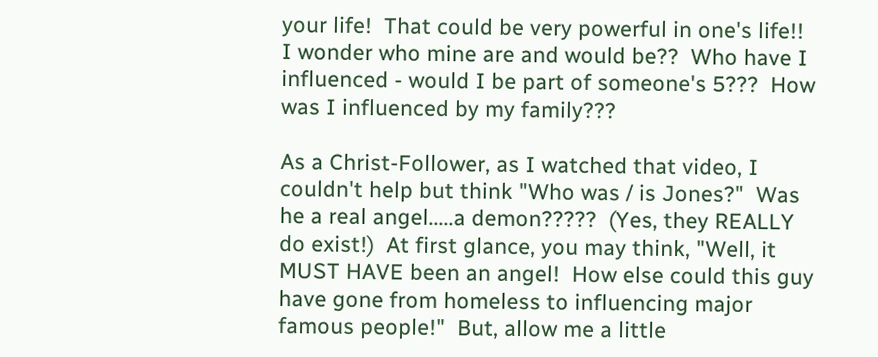your life!  That could be very powerful in one's life!!  I wonder who mine are and would be??  Who have I influenced - would I be part of someone's 5???  How was I influenced by my family???

As a Christ-Follower, as I watched that video, I couldn't help but think "Who was / is Jones?"  Was he a real angel.....a demon?????  (Yes, they REALLY do exist!)  At first glance, you may think, "Well, it MUST HAVE been an angel!  How else could this guy have gone from homeless to influencing major famous people!"  But, allow me a little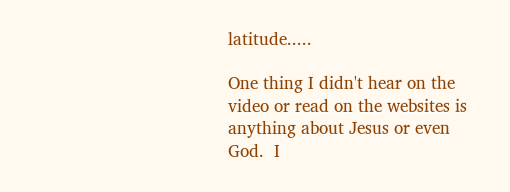latitude.....

One thing I didn't hear on the video or read on the websites is anything about Jesus or even God.  I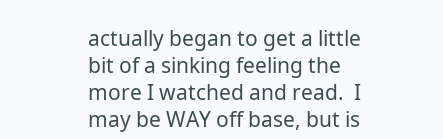actually began to get a little bit of a sinking feeling the more I watched and read.  I may be WAY off base, but is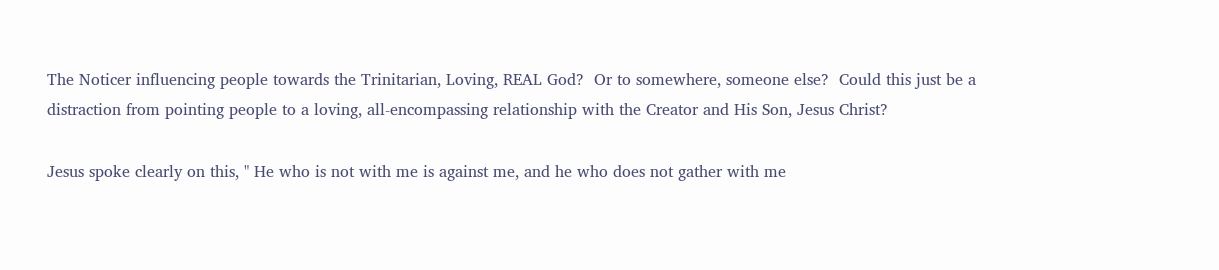The Noticer influencing people towards the Trinitarian, Loving, REAL God?  Or to somewhere, someone else?  Could this just be a distraction from pointing people to a loving, all-encompassing relationship with the Creator and His Son, Jesus Christ?

Jesus spoke clearly on this, " He who is not with me is against me, and he who does not gather with me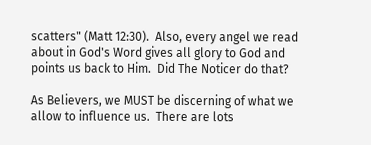scatters" (Matt 12:30).  Also, every angel we read about in God's Word gives all glory to God and points us back to Him.  Did The Noticer do that?

As Believers, we MUST be discerning of what we allow to influence us.  There are lots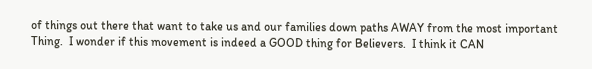of things out there that want to take us and our families down paths AWAY from the most important Thing.  I wonder if this movement is indeed a GOOD thing for Believers.  I think it CAN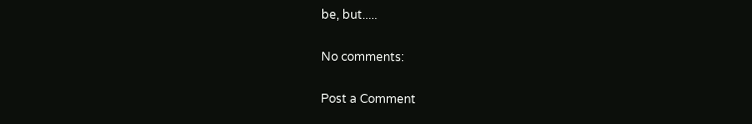be, but.....

No comments:

Post a Comment